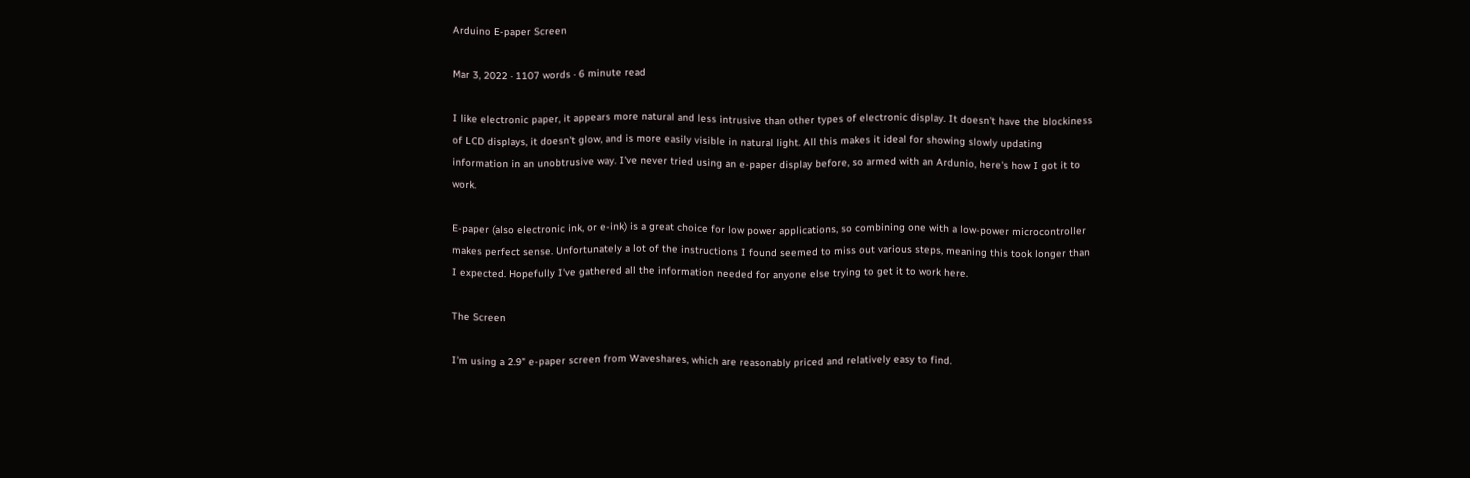Arduino E-paper Screen

Mar 3, 2022 · 1107 words · 6 minute read

I like electronic paper, it appears more natural and less intrusive than other types of electronic display. It doesn't have the blockiness of LCD displays, it doesn't glow, and is more easily visible in natural light. All this makes it ideal for showing slowly updating information in an unobtrusive way. I've never tried using an e-paper display before, so armed with an Ardunio, here's how I got it to work.

E-paper (also electronic ink, or e-ink) is a great choice for low power applications, so combining one with a low-power microcontroller makes perfect sense. Unfortunately a lot of the instructions I found seemed to miss out various steps, meaning this took longer than I expected. Hopefully I've gathered all the information needed for anyone else trying to get it to work here.

The Screen

I'm using a 2.9" e-paper screen from Waveshares, which are reasonably priced and relatively easy to find.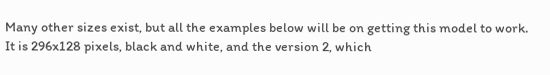Many other sizes exist, but all the examples below will be on getting this model to work. It is 296x128 pixels, black and white, and the version 2, which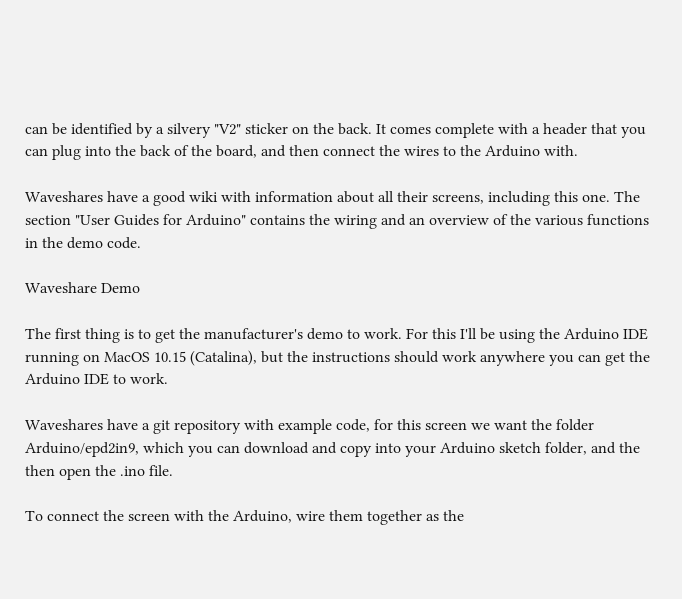can be identified by a silvery "V2" sticker on the back. It comes complete with a header that you can plug into the back of the board, and then connect the wires to the Arduino with.

Waveshares have a good wiki with information about all their screens, including this one. The section "User Guides for Arduino" contains the wiring and an overview of the various functions in the demo code.

Waveshare Demo

The first thing is to get the manufacturer's demo to work. For this I'll be using the Arduino IDE running on MacOS 10.15 (Catalina), but the instructions should work anywhere you can get the Arduino IDE to work.

Waveshares have a git repository with example code, for this screen we want the folder Arduino/epd2in9, which you can download and copy into your Arduino sketch folder, and the then open the .ino file.

To connect the screen with the Arduino, wire them together as the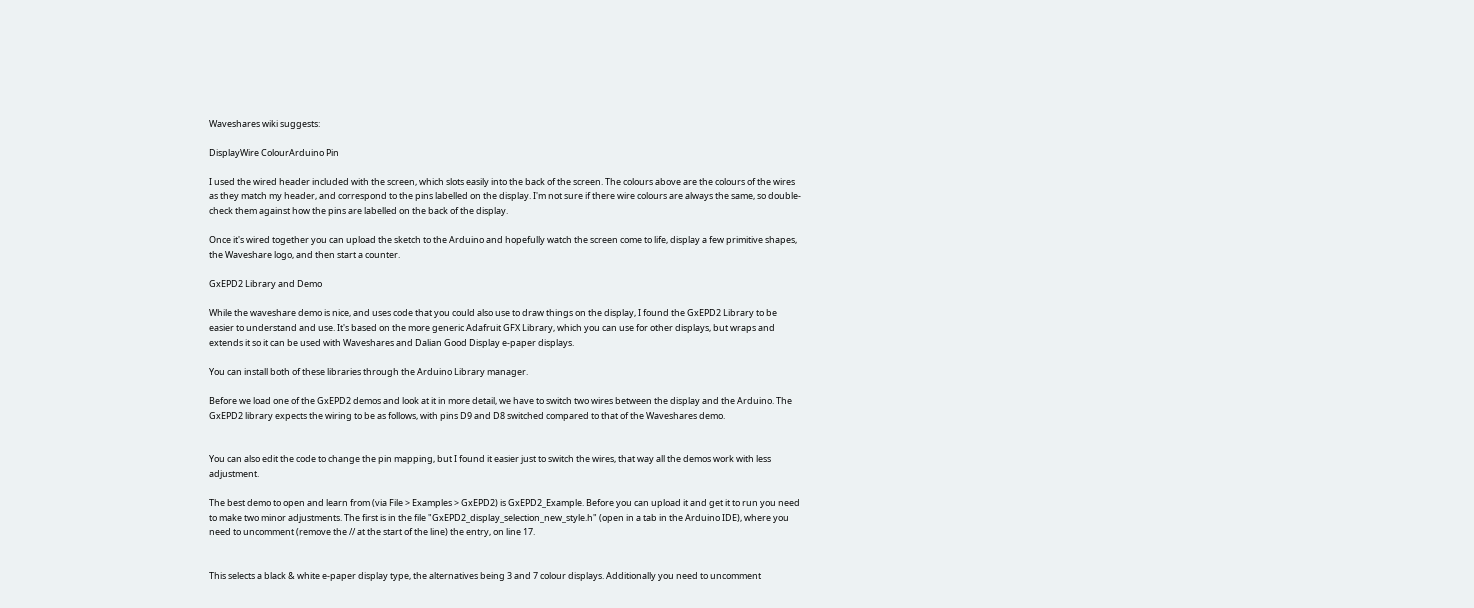Waveshares wiki suggests:

DisplayWire ColourArduino Pin

I used the wired header included with the screen, which slots easily into the back of the screen. The colours above are the colours of the wires as they match my header, and correspond to the pins labelled on the display. I'm not sure if there wire colours are always the same, so double-check them against how the pins are labelled on the back of the display.

Once it's wired together you can upload the sketch to the Arduino and hopefully watch the screen come to life, display a few primitive shapes, the Waveshare logo, and then start a counter.

GxEPD2 Library and Demo

While the waveshare demo is nice, and uses code that you could also use to draw things on the display, I found the GxEPD2 Library to be easier to understand and use. It's based on the more generic Adafruit GFX Library, which you can use for other displays, but wraps and extends it so it can be used with Waveshares and Dalian Good Display e-paper displays.

You can install both of these libraries through the Arduino Library manager.

Before we load one of the GxEPD2 demos and look at it in more detail, we have to switch two wires between the display and the Arduino. The GxEPD2 library expects the wiring to be as follows, with pins D9 and D8 switched compared to that of the Waveshares demo.


You can also edit the code to change the pin mapping, but I found it easier just to switch the wires, that way all the demos work with less adjustment.

The best demo to open and learn from (via File > Examples > GxEPD2) is GxEPD2_Example. Before you can upload it and get it to run you need to make two minor adjustments. The first is in the file "GxEPD2_display_selection_new_style.h" (open in a tab in the Arduino IDE), where you need to uncomment (remove the // at the start of the line) the entry, on line 17.


This selects a black & white e-paper display type, the alternatives being 3 and 7 colour displays. Additionally you need to uncomment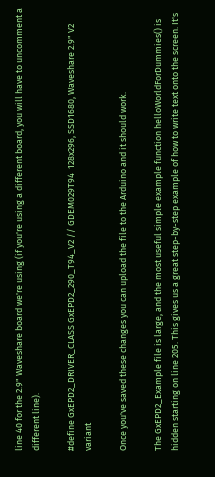line 40 for the 2.9" Waveshare board we're using (if you're using a different board, you will have to uncomment a different line).

#define GxEPD2_DRIVER_CLASS GxEPD2_290_T94_V2 // GDEM029T94  128x296, SSD1680, Waveshare 2.9" V2 variant

Once you've saved these changes you can upload the file to the Arduino and it should work.

The GxEPD2_Example file is large, and the most useful simple example function helloWorldForDummies() is hidden starting on line 205. This gives us a great step-by-step example of how to write text onto the screen. It's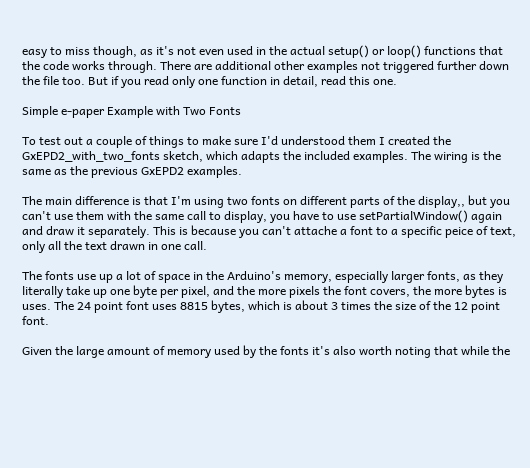easy to miss though, as it's not even used in the actual setup() or loop() functions that the code works through. There are additional other examples not triggered further down the file too. But if you read only one function in detail, read this one.

Simple e-paper Example with Two Fonts

To test out a couple of things to make sure I'd understood them I created the GxEPD2_with_two_fonts sketch, which adapts the included examples. The wiring is the same as the previous GxEPD2 examples.

The main difference is that I'm using two fonts on different parts of the display,, but you can't use them with the same call to display, you have to use setPartialWindow() again and draw it separately. This is because you can't attache a font to a specific peice of text, only all the text drawn in one call.

The fonts use up a lot of space in the Arduino's memory, especially larger fonts, as they literally take up one byte per pixel, and the more pixels the font covers, the more bytes is uses. The 24 point font uses 8815 bytes, which is about 3 times the size of the 12 point font.

Given the large amount of memory used by the fonts it's also worth noting that while the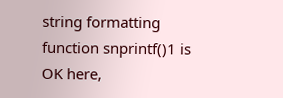string formatting function snprintf()1 is OK here,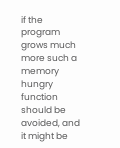if the program grows much more such a memory hungry function should be avoided, and it might be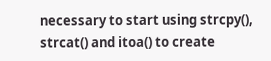necessary to start using strcpy(), strcat() and itoa() to create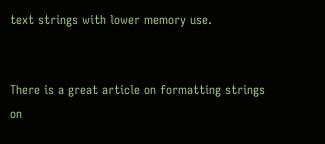text strings with lower memory use.


There is a great article on formatting strings on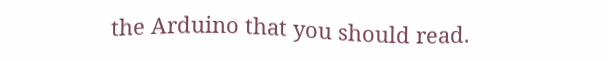the Arduino that you should read.